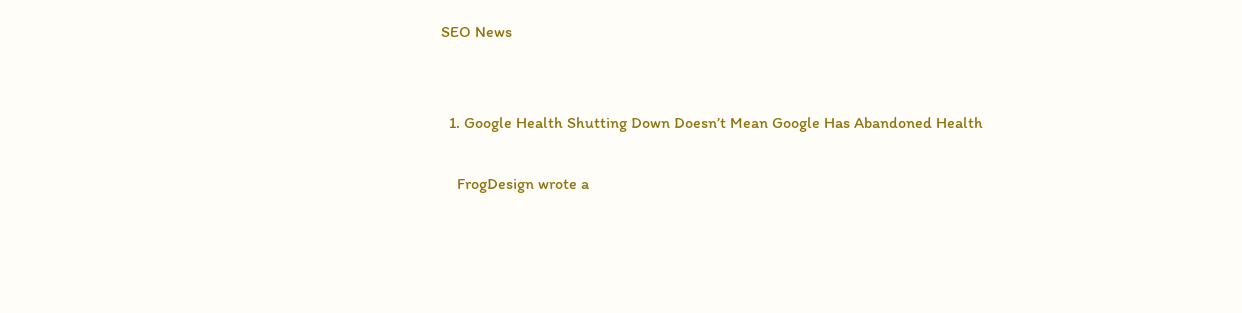SEO News


  1. Google Health Shutting Down Doesn’t Mean Google Has Abandoned Health

    FrogDesign wrote a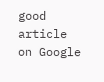good article on Google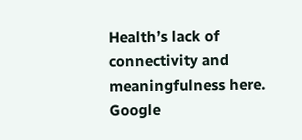Health’s lack of connectivity and meaningfulness here. Google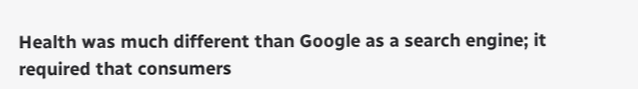Health was much different than Google as a search engine; it required that consumers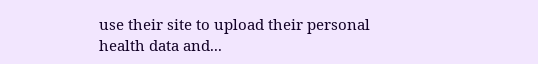use their site to upload their personal health data and...